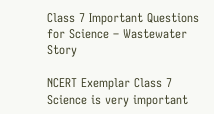Class 7 Important Questions for Science – Wastewater Story

NCERT Exemplar Class 7 Science is very important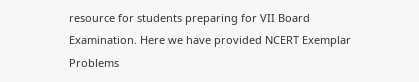resource for students preparing for VII Board Examination. Here we have provided NCERT Exemplar Problems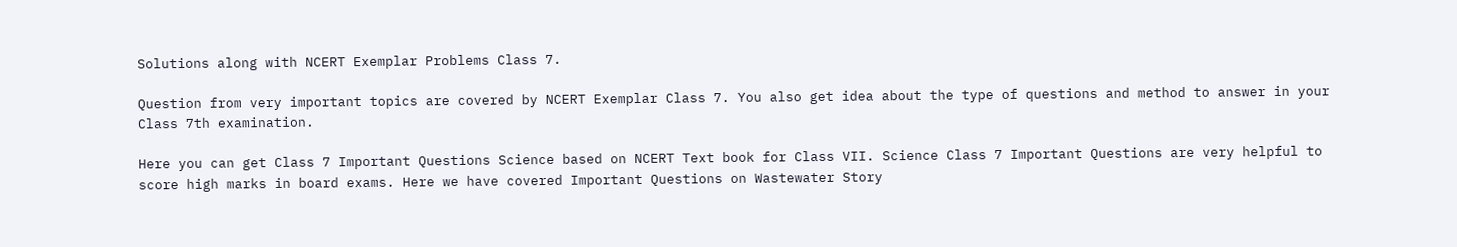Solutions along with NCERT Exemplar Problems Class 7.

Question from very important topics are covered by NCERT Exemplar Class 7. You also get idea about the type of questions and method to answer in your Class 7th examination.

Here you can get Class 7 Important Questions Science based on NCERT Text book for Class VII. Science Class 7 Important Questions are very helpful to score high marks in board exams. Here we have covered Important Questions on Wastewater Story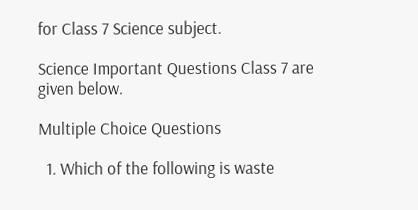for Class 7 Science subject.

Science Important Questions Class 7 are given below.

Multiple Choice Questions

  1. Which of the following is waste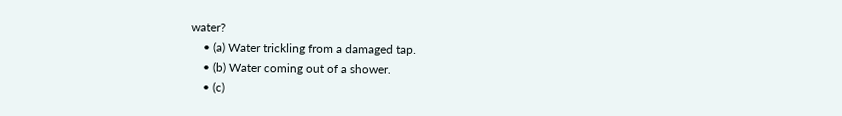water?
    • (a) Water trickling from a damaged tap.
    • (b) Water coming out of a shower.
    • (c)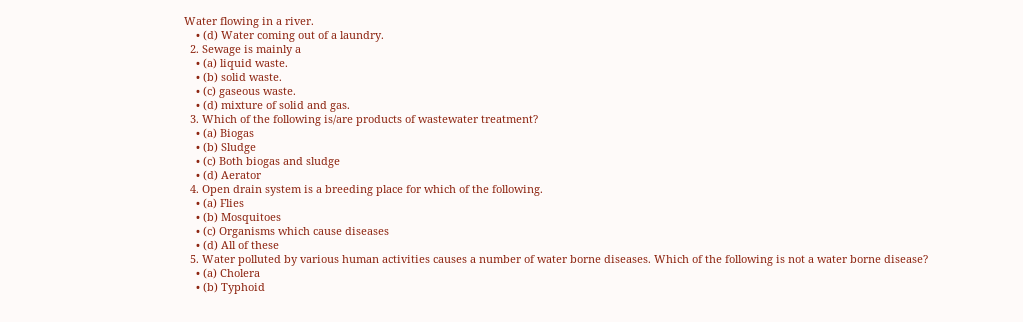Water flowing in a river.
    • (d) Water coming out of a laundry.
  2. Sewage is mainly a
    • (a) liquid waste.
    • (b) solid waste.
    • (c) gaseous waste.
    • (d) mixture of solid and gas.
  3. Which of the following is/are products of wastewater treatment?
    • (a) Biogas
    • (b) Sludge
    • (c) Both biogas and sludge
    • (d) Aerator
  4. Open drain system is a breeding place for which of the following.
    • (a) Flies
    • (b) Mosquitoes
    • (c) Organisms which cause diseases
    • (d) All of these
  5. Water polluted by various human activities causes a number of water borne diseases. Which of the following is not a water borne disease?
    • (a) Cholera
    • (b) Typhoid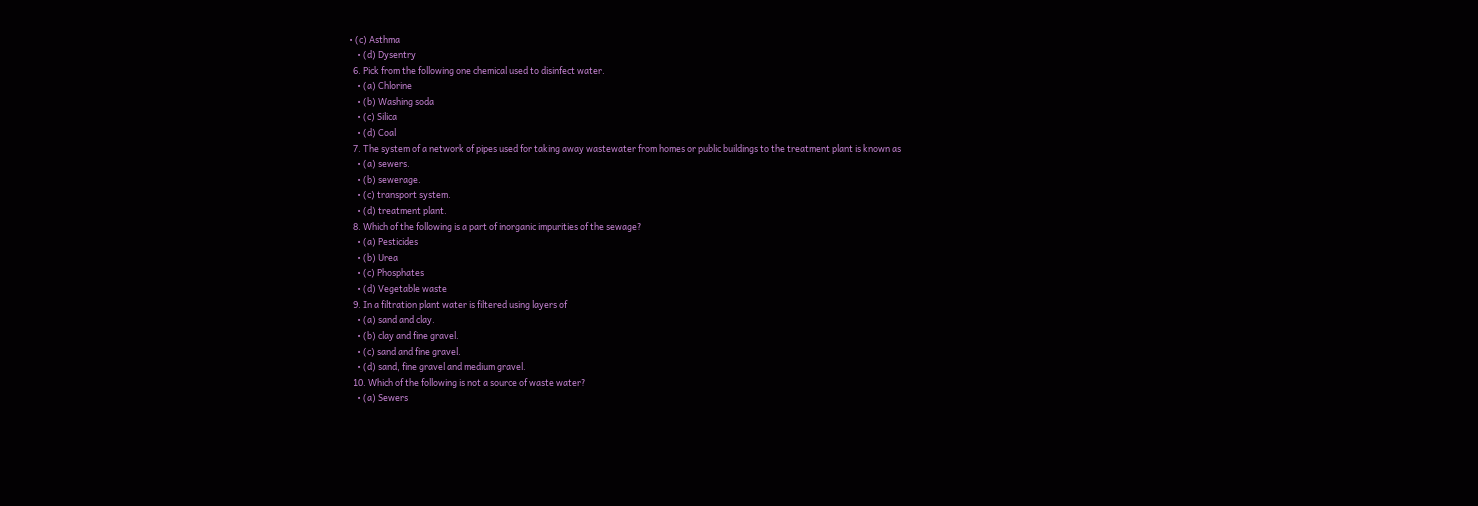• (c) Asthma
    • (d) Dysentry
  6. Pick from the following one chemical used to disinfect water.
    • (a) Chlorine
    • (b) Washing soda
    • (c) Silica
    • (d) Coal
  7. The system of a network of pipes used for taking away wastewater from homes or public buildings to the treatment plant is known as
    • (a) sewers.
    • (b) sewerage.
    • (c) transport system.
    • (d) treatment plant.
  8. Which of the following is a part of inorganic impurities of the sewage?
    • (a) Pesticides
    • (b) Urea
    • (c) Phosphates
    • (d) Vegetable waste
  9. In a filtration plant water is filtered using layers of
    • (a) sand and clay.
    • (b) clay and fine gravel.
    • (c) sand and fine gravel.
    • (d) sand, fine gravel and medium gravel.
  10. Which of the following is not a source of waste water?
    • (a) Sewers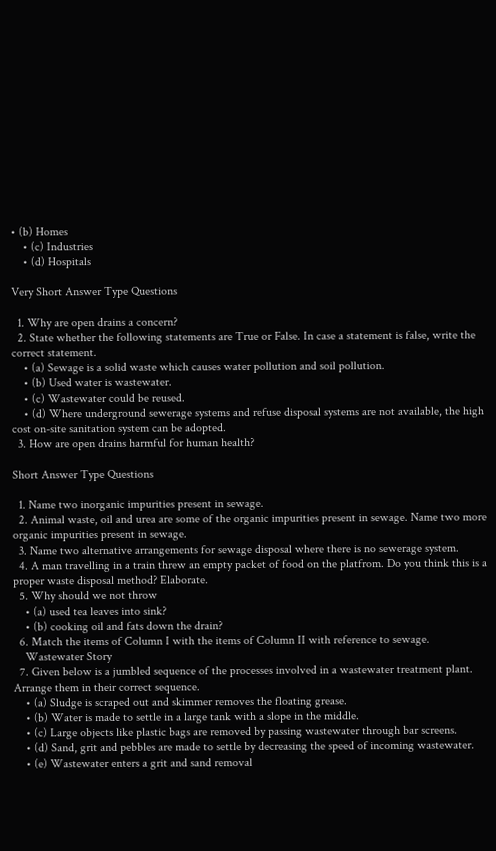• (b) Homes
    • (c) Industries
    • (d) Hospitals

Very Short Answer Type Questions

  1. Why are open drains a concern?
  2. State whether the following statements are True or False. In case a statement is false, write the correct statement.
    • (a) Sewage is a solid waste which causes water pollution and soil pollution.
    • (b) Used water is wastewater.
    • (c) Wastewater could be reused.
    • (d) Where underground sewerage systems and refuse disposal systems are not available, the high cost on-site sanitation system can be adopted.
  3. How are open drains harmful for human health?

Short Answer Type Questions

  1. Name two inorganic impurities present in sewage.
  2. Animal waste, oil and urea are some of the organic impurities present in sewage. Name two more organic impurities present in sewage.
  3. Name two alternative arrangements for sewage disposal where there is no sewerage system.
  4. A man travelling in a train threw an empty packet of food on the platfrom. Do you think this is a proper waste disposal method? Elaborate.
  5. Why should we not throw
    • (a) used tea leaves into sink?
    • (b) cooking oil and fats down the drain?
  6. Match the items of Column I with the items of Column II with reference to sewage.
    Wastewater Story
  7. Given below is a jumbled sequence of the processes involved in a wastewater treatment plant. Arrange them in their correct sequence.
    • (a) Sludge is scraped out and skimmer removes the floating grease.
    • (b) Water is made to settle in a large tank with a slope in the middle.
    • (c) Large objects like plastic bags are removed by passing wastewater through bar screens.
    • (d) Sand, grit and pebbles are made to settle by decreasing the speed of incoming wastewater.
    • (e) Wastewater enters a grit and sand removal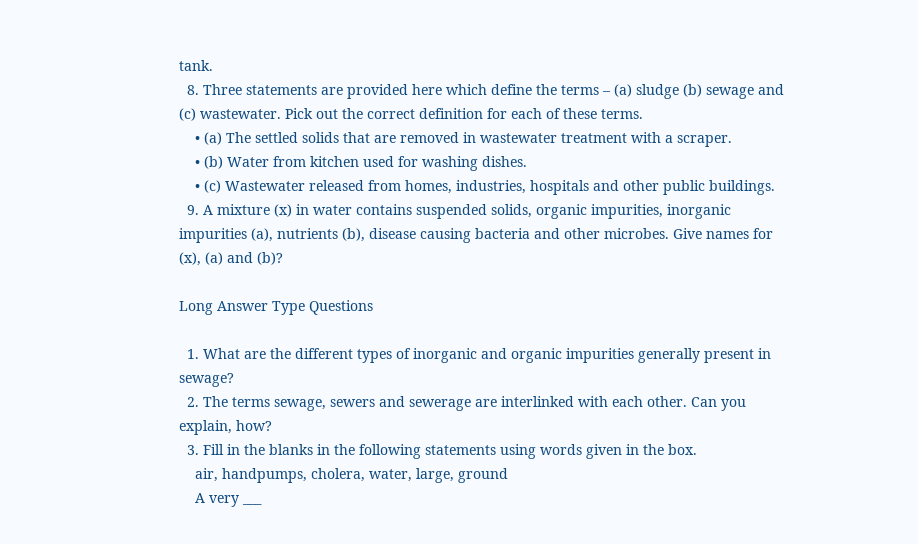tank.
  8. Three statements are provided here which define the terms – (a) sludge (b) sewage and (c) wastewater. Pick out the correct definition for each of these terms.
    • (a) The settled solids that are removed in wastewater treatment with a scraper.
    • (b) Water from kitchen used for washing dishes.
    • (c) Wastewater released from homes, industries, hospitals and other public buildings.
  9. A mixture (x) in water contains suspended solids, organic impurities, inorganic impurities (a), nutrients (b), disease causing bacteria and other microbes. Give names for (x), (a) and (b)?

Long Answer Type Questions

  1. What are the different types of inorganic and organic impurities generally present in sewage?
  2. The terms sewage, sewers and sewerage are interlinked with each other. Can you explain, how?
  3. Fill in the blanks in the following statements using words given in the box.
    air, handpumps, cholera, water, large, ground
    A very ___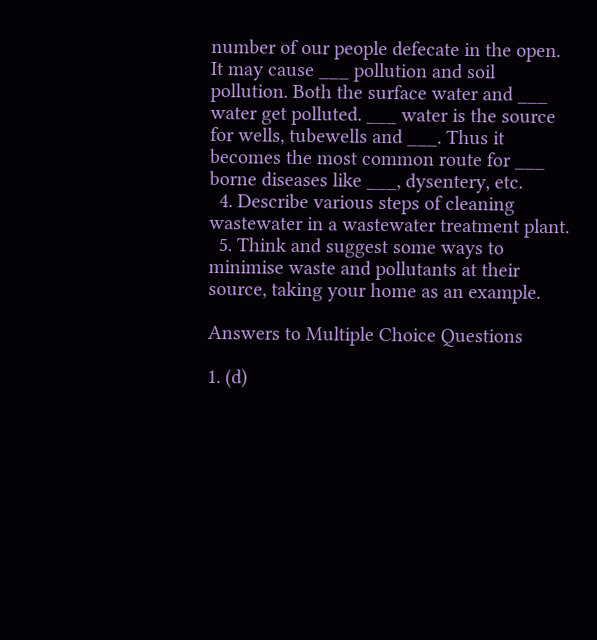number of our people defecate in the open. It may cause ___ pollution and soil pollution. Both the surface water and ___ water get polluted. ___ water is the source for wells, tubewells and ___. Thus it becomes the most common route for ___ borne diseases like ___, dysentery, etc.
  4. Describe various steps of cleaning wastewater in a wastewater treatment plant.
  5. Think and suggest some ways to minimise waste and pollutants at their source, taking your home as an example.

Answers to Multiple Choice Questions

1. (d)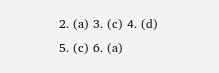2. (a) 3. (c) 4. (d)
5. (c) 6. (a)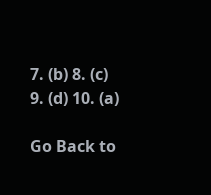7. (b) 8. (c)
9. (d) 10. (a)

Go Back to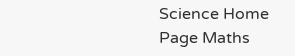Science Home Page Maths